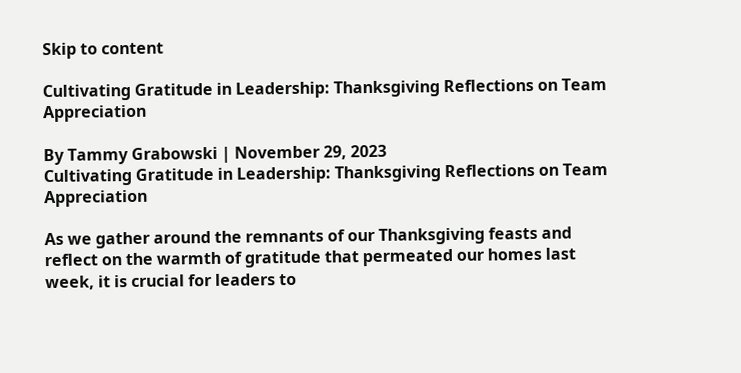Skip to content

Cultivating Gratitude in Leadership: Thanksgiving Reflections on Team Appreciation

By Tammy Grabowski | November 29, 2023
Cultivating Gratitude in Leadership: Thanksgiving Reflections on Team Appreciation

As we gather around the remnants of our Thanksgiving feasts and reflect on the warmth of gratitude that permeated our homes last week, it is crucial for leaders to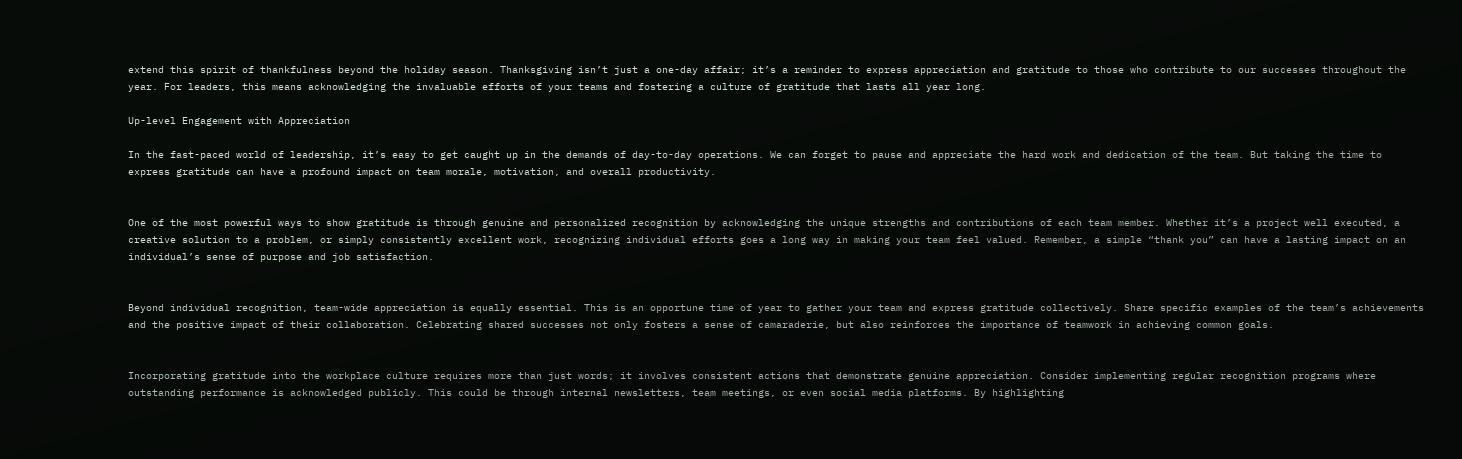extend this spirit of thankfulness beyond the holiday season. Thanksgiving isn’t just a one-day affair; it’s a reminder to express appreciation and gratitude to those who contribute to our successes throughout the year. For leaders, this means acknowledging the invaluable efforts of your teams and fostering a culture of gratitude that lasts all year long.

Up-level Engagement with Appreciation

In the fast-paced world of leadership, it’s easy to get caught up in the demands of day-to-day operations. We can forget to pause and appreciate the hard work and dedication of the team. But taking the time to express gratitude can have a profound impact on team morale, motivation, and overall productivity.


One of the most powerful ways to show gratitude is through genuine and personalized recognition by acknowledging the unique strengths and contributions of each team member. Whether it’s a project well executed, a creative solution to a problem, or simply consistently excellent work, recognizing individual efforts goes a long way in making your team feel valued. Remember, a simple “thank you” can have a lasting impact on an individual’s sense of purpose and job satisfaction.


Beyond individual recognition, team-wide appreciation is equally essential. This is an opportune time of year to gather your team and express gratitude collectively. Share specific examples of the team’s achievements and the positive impact of their collaboration. Celebrating shared successes not only fosters a sense of camaraderie, but also reinforces the importance of teamwork in achieving common goals.


Incorporating gratitude into the workplace culture requires more than just words; it involves consistent actions that demonstrate genuine appreciation. Consider implementing regular recognition programs where outstanding performance is acknowledged publicly. This could be through internal newsletters, team meetings, or even social media platforms. By highlighting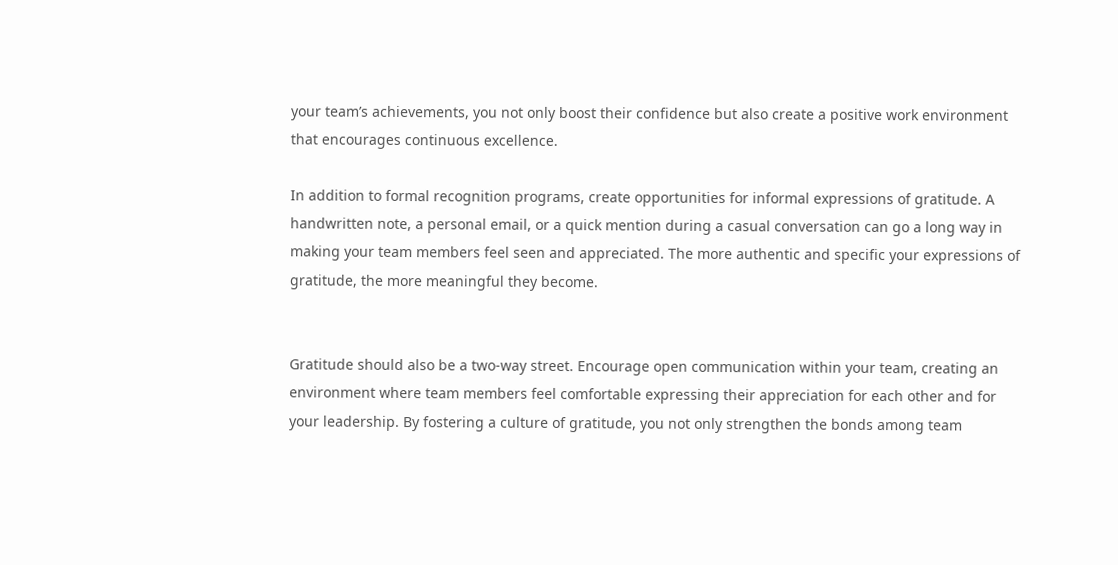your team’s achievements, you not only boost their confidence but also create a positive work environment that encourages continuous excellence.

In addition to formal recognition programs, create opportunities for informal expressions of gratitude. A handwritten note, a personal email, or a quick mention during a casual conversation can go a long way in making your team members feel seen and appreciated. The more authentic and specific your expressions of gratitude, the more meaningful they become.


Gratitude should also be a two-way street. Encourage open communication within your team, creating an environment where team members feel comfortable expressing their appreciation for each other and for your leadership. By fostering a culture of gratitude, you not only strengthen the bonds among team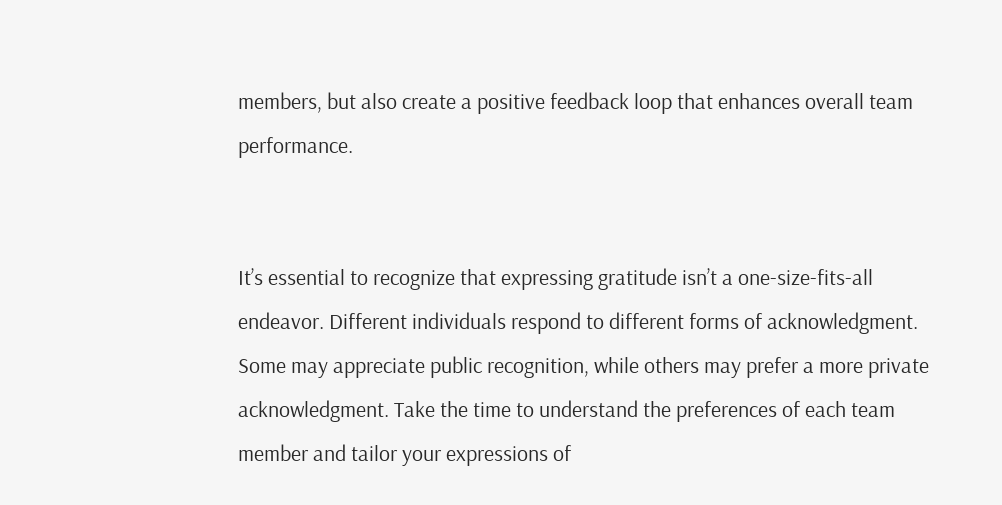members, but also create a positive feedback loop that enhances overall team performance.


It’s essential to recognize that expressing gratitude isn’t a one-size-fits-all endeavor. Different individuals respond to different forms of acknowledgment. Some may appreciate public recognition, while others may prefer a more private acknowledgment. Take the time to understand the preferences of each team member and tailor your expressions of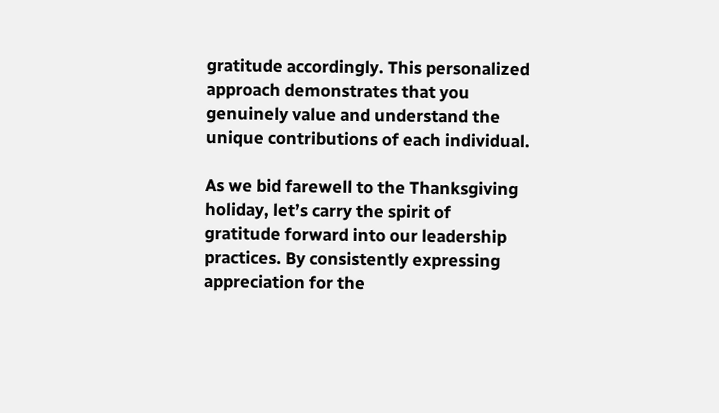gratitude accordingly. This personalized approach demonstrates that you genuinely value and understand the unique contributions of each individual.

As we bid farewell to the Thanksgiving holiday, let’s carry the spirit of gratitude forward into our leadership practices. By consistently expressing appreciation for the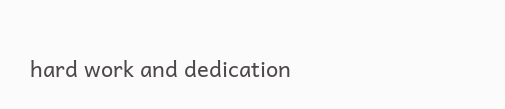hard work and dedication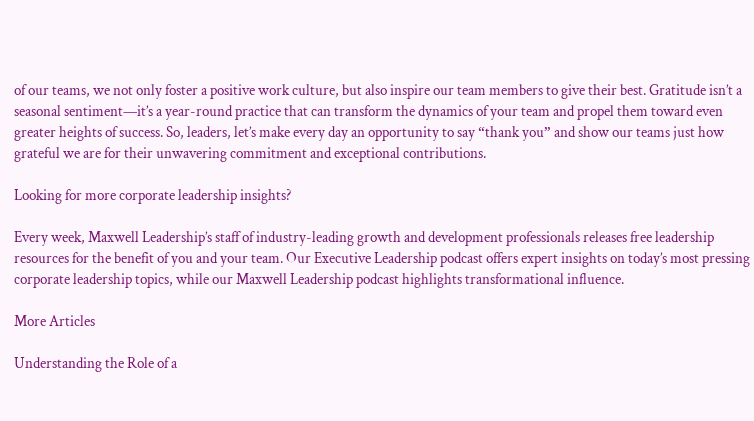of our teams, we not only foster a positive work culture, but also inspire our team members to give their best. Gratitude isn’t a seasonal sentiment—it’s a year-round practice that can transform the dynamics of your team and propel them toward even greater heights of success. So, leaders, let’s make every day an opportunity to say “thank you” and show our teams just how grateful we are for their unwavering commitment and exceptional contributions.

Looking for more corporate leadership insights?

Every week, Maxwell Leadership’s staff of industry-leading growth and development professionals releases free leadership resources for the benefit of you and your team. Our Executive Leadership podcast offers expert insights on today’s most pressing corporate leadership topics, while our Maxwell Leadership podcast highlights transformational influence.

More Articles

Understanding the Role of a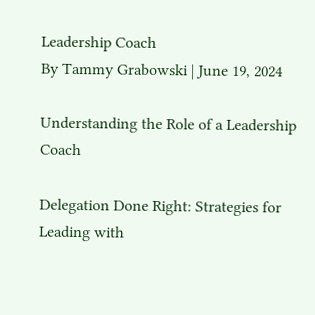Leadership Coach
By Tammy Grabowski | June 19, 2024

Understanding the Role of a Leadership Coach

Delegation Done Right: Strategies for Leading with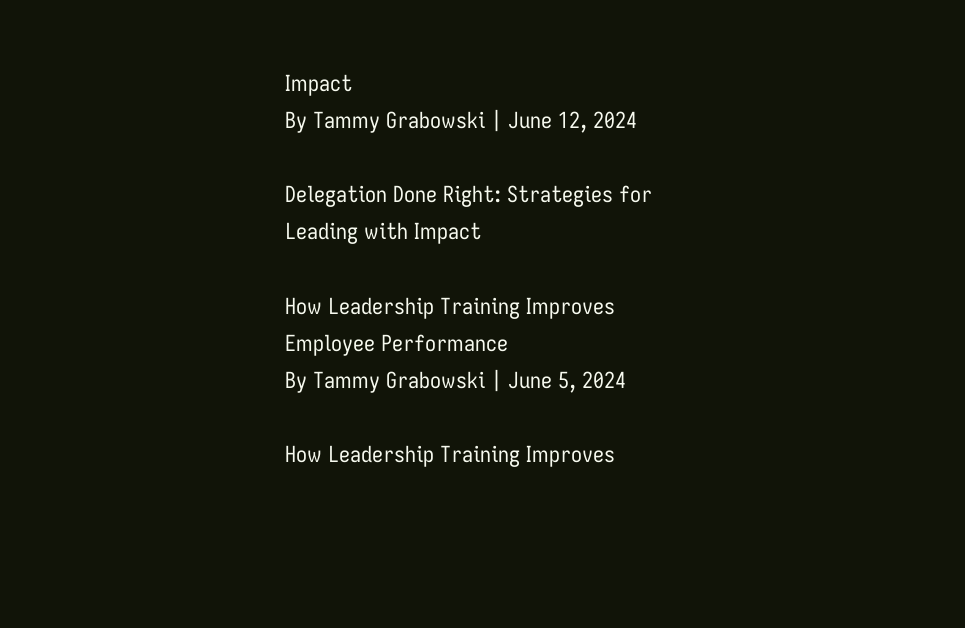Impact
By Tammy Grabowski | June 12, 2024

Delegation Done Right: Strategies for Leading with Impact

How Leadership Training Improves Employee Performance
By Tammy Grabowski | June 5, 2024

How Leadership Training Improves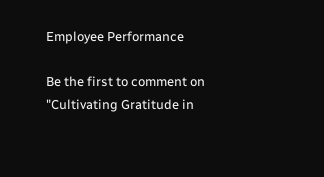Employee Performance

Be the first to comment on "Cultivating Gratitude in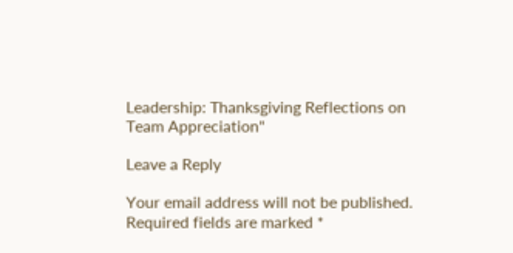Leadership: Thanksgiving Reflections on Team Appreciation"

Leave a Reply

Your email address will not be published. Required fields are marked *